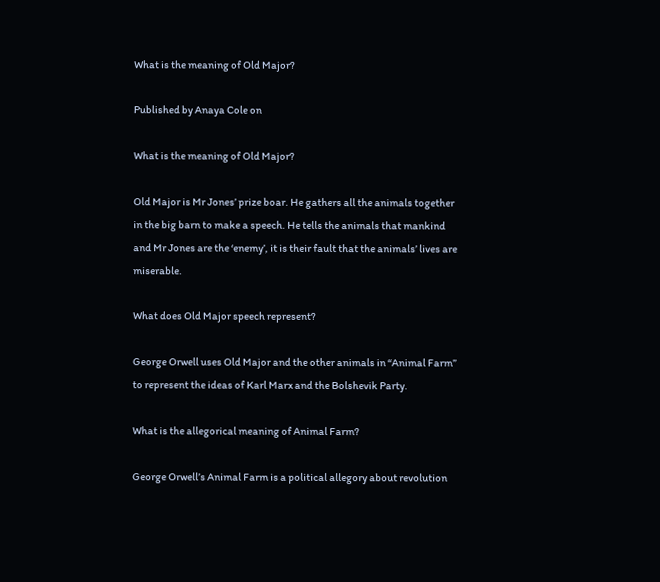What is the meaning of Old Major?

Published by Anaya Cole on

What is the meaning of Old Major?

Old Major is Mr Jones’ prize boar. He gathers all the animals together in the big barn to make a speech. He tells the animals that mankind and Mr Jones are the ‘enemy’, it is their fault that the animals’ lives are miserable.

What does Old Major speech represent?

George Orwell uses Old Major and the other animals in “Animal Farm” to represent the ideas of Karl Marx and the Bolshevik Party.

What is the allegorical meaning of Animal Farm?

George Orwell’s Animal Farm is a political allegory about revolution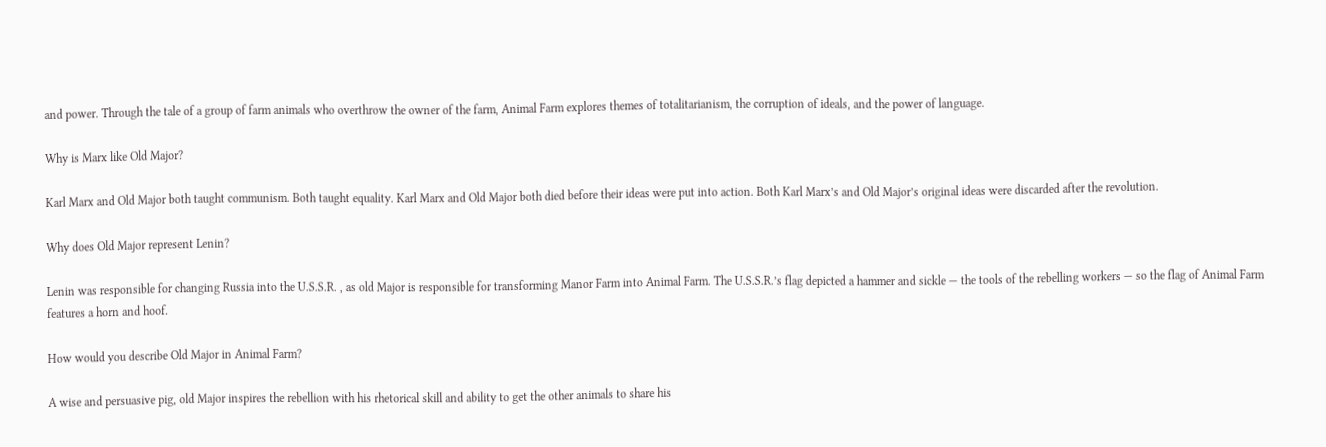and power. Through the tale of a group of farm animals who overthrow the owner of the farm, Animal Farm explores themes of totalitarianism, the corruption of ideals, and the power of language.

Why is Marx like Old Major?

Karl Marx and Old Major both taught communism. Both taught equality. Karl Marx and Old Major both died before their ideas were put into action. Both Karl Marx’s and Old Major’s original ideas were discarded after the revolution.

Why does Old Major represent Lenin?

Lenin was responsible for changing Russia into the U.S.S.R. , as old Major is responsible for transforming Manor Farm into Animal Farm. The U.S.S.R.’s flag depicted a hammer and sickle — the tools of the rebelling workers — so the flag of Animal Farm features a horn and hoof.

How would you describe Old Major in Animal Farm?

A wise and persuasive pig, old Major inspires the rebellion with his rhetorical skill and ability to get the other animals to share his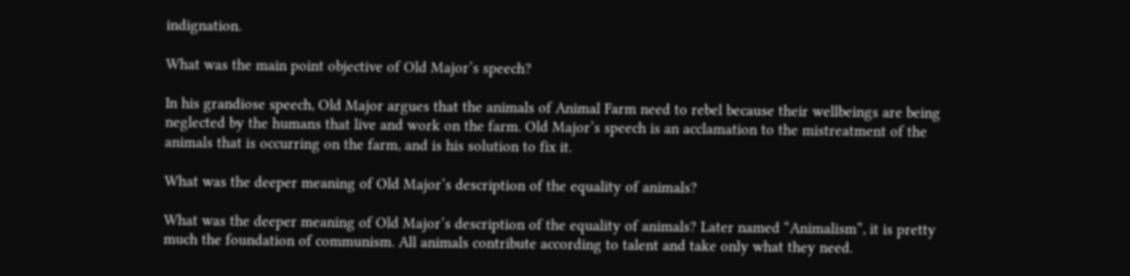indignation.

What was the main point objective of Old Major’s speech?

In his grandiose speech, Old Major argues that the animals of Animal Farm need to rebel because their wellbeings are being neglected by the humans that live and work on the farm. Old Major’s speech is an acclamation to the mistreatment of the animals that is occurring on the farm, and is his solution to fix it.

What was the deeper meaning of Old Major’s description of the equality of animals?

What was the deeper meaning of Old Major’s description of the equality of animals? Later named “Animalism”, it is pretty much the foundation of communism. All animals contribute according to talent and take only what they need.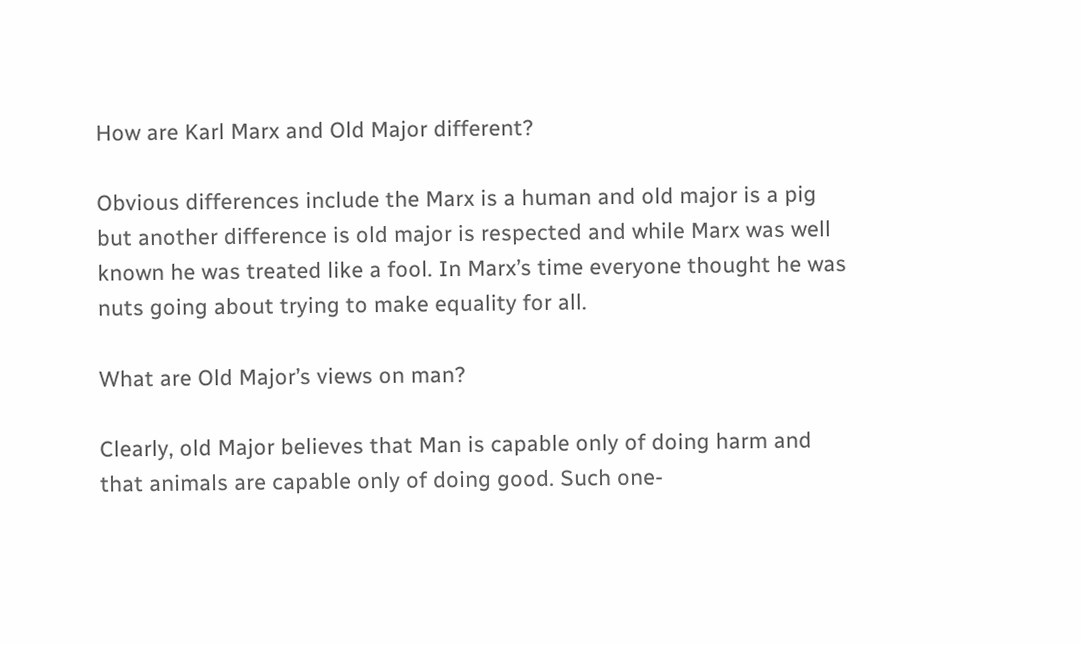How are Karl Marx and Old Major different?

Obvious differences include the Marx is a human and old major is a pig but another difference is old major is respected and while Marx was well known he was treated like a fool. In Marx’s time everyone thought he was nuts going about trying to make equality for all.

What are Old Major’s views on man?

Clearly, old Major believes that Man is capable only of doing harm and that animals are capable only of doing good. Such one-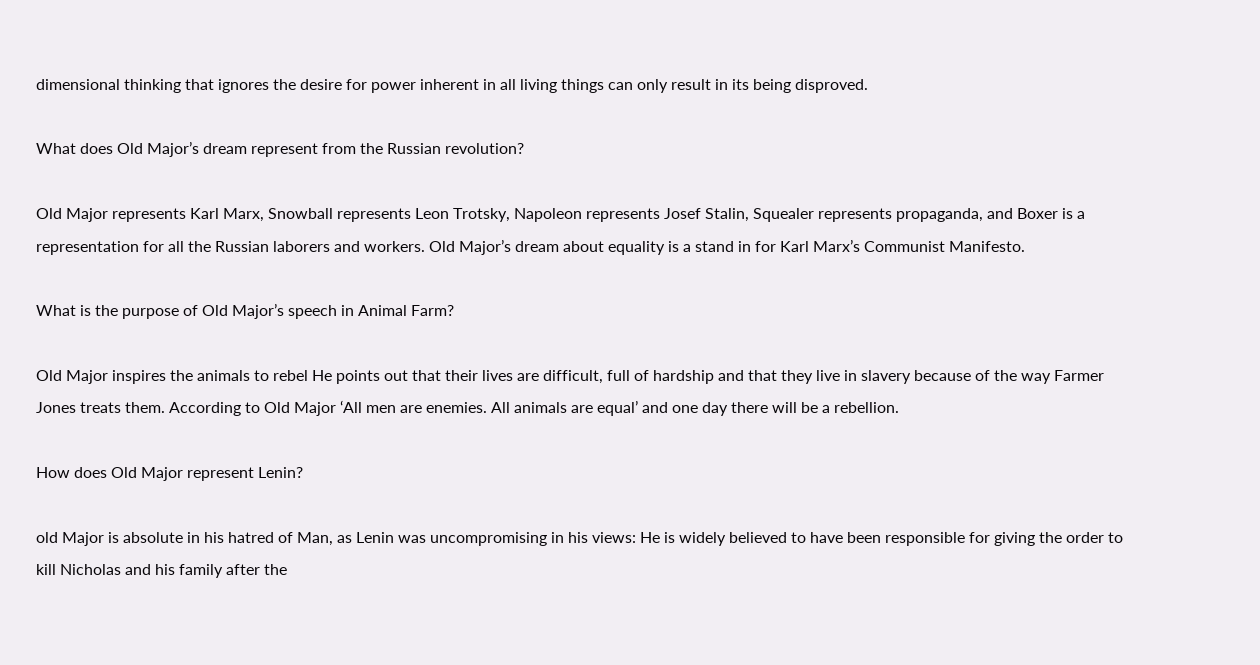dimensional thinking that ignores the desire for power inherent in all living things can only result in its being disproved.

What does Old Major’s dream represent from the Russian revolution?

Old Major represents Karl Marx, Snowball represents Leon Trotsky, Napoleon represents Josef Stalin, Squealer represents propaganda, and Boxer is a representation for all the Russian laborers and workers. Old Major’s dream about equality is a stand in for Karl Marx’s Communist Manifesto.

What is the purpose of Old Major’s speech in Animal Farm?

Old Major inspires the animals to rebel He points out that their lives are difficult, full of hardship and that they live in slavery because of the way Farmer Jones treats them. According to Old Major ‘All men are enemies. All animals are equal’ and one day there will be a rebellion.

How does Old Major represent Lenin?

old Major is absolute in his hatred of Man, as Lenin was uncompromising in his views: He is widely believed to have been responsible for giving the order to kill Nicholas and his family after the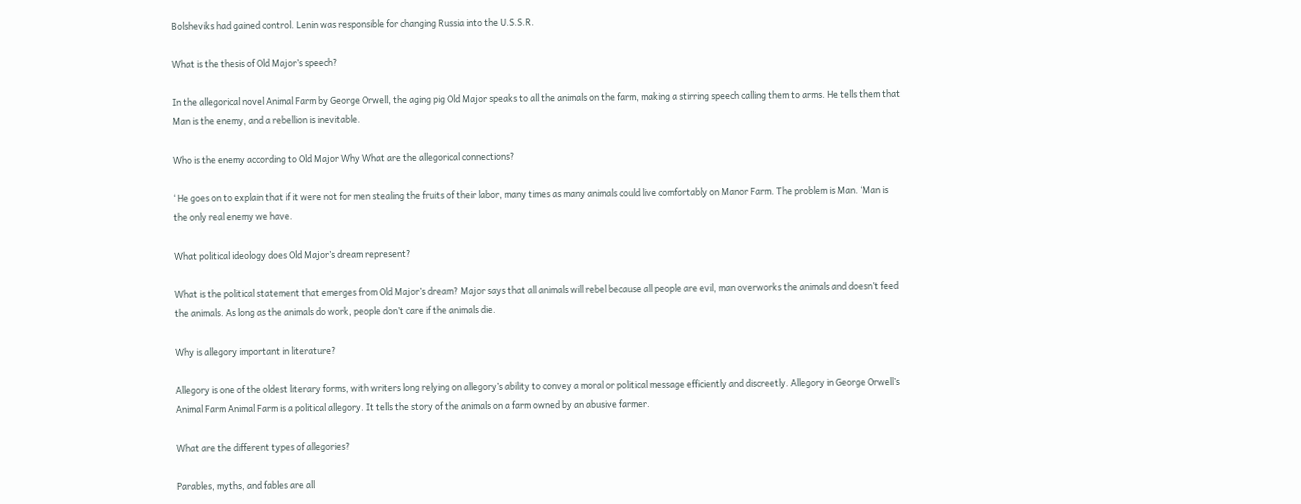Bolsheviks had gained control. Lenin was responsible for changing Russia into the U.S.S.R.

What is the thesis of Old Major’s speech?

In the allegorical novel Animal Farm by George Orwell, the aging pig Old Major speaks to all the animals on the farm, making a stirring speech calling them to arms. He tells them that Man is the enemy, and a rebellion is inevitable.

Who is the enemy according to Old Major Why What are the allegorical connections?

‘ He goes on to explain that if it were not for men stealing the fruits of their labor, many times as many animals could live comfortably on Manor Farm. The problem is Man. ‘Man is the only real enemy we have.

What political ideology does Old Major’s dream represent?

What is the political statement that emerges from Old Major’s dream? Major says that all animals will rebel because all people are evil, man overworks the animals and doesn’t feed the animals. As long as the animals do work, people don’t care if the animals die.

Why is allegory important in literature?

Allegory is one of the oldest literary forms, with writers long relying on allegory’s ability to convey a moral or political message efficiently and discreetly. Allegory in George Orwell’s Animal Farm Animal Farm is a political allegory. It tells the story of the animals on a farm owned by an abusive farmer.

What are the different types of allegories?

Parables, myths, and fables are all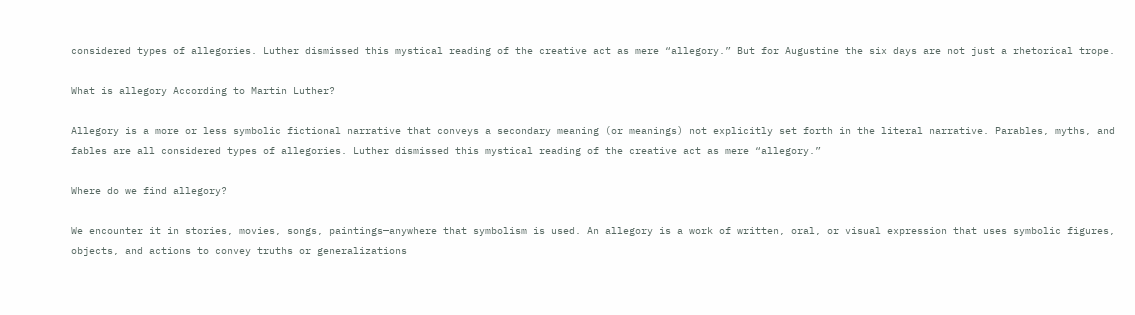considered types of allegories. Luther dismissed this mystical reading of the creative act as mere “allegory.” But for Augustine the six days are not just a rhetorical trope.

What is allegory According to Martin Luther?

Allegory is a more or less symbolic fictional narrative that conveys a secondary meaning (or meanings) not explicitly set forth in the literal narrative. Parables, myths, and fables are all considered types of allegories. Luther dismissed this mystical reading of the creative act as mere “allegory.”

Where do we find allegory?

We encounter it in stories, movies, songs, paintings—anywhere that symbolism is used. An allegory is a work of written, oral, or visual expression that uses symbolic figures, objects, and actions to convey truths or generalizations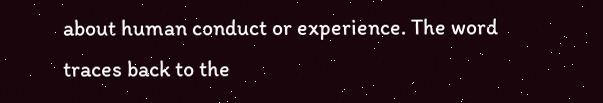about human conduct or experience. The word traces back to the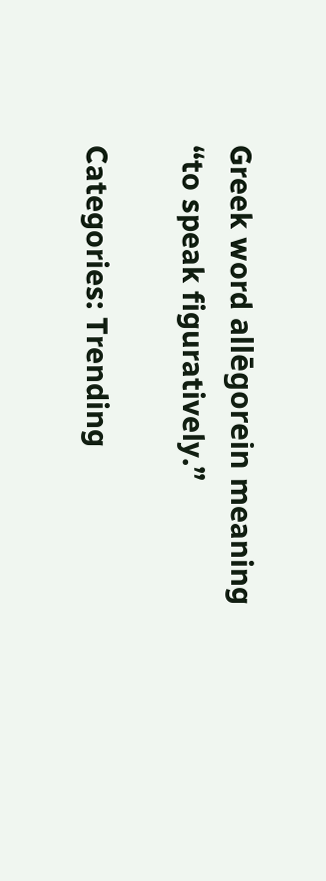Greek word allēgorein meaning “to speak figuratively.”

Categories: Trending